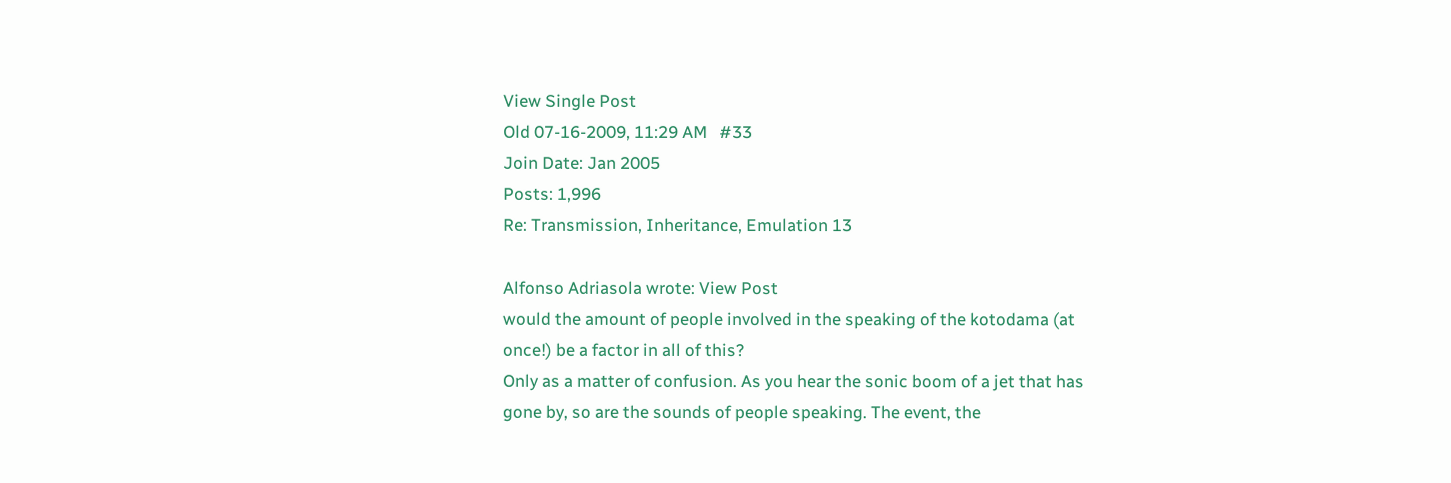View Single Post
Old 07-16-2009, 11:29 AM   #33
Join Date: Jan 2005
Posts: 1,996
Re: Transmission, Inheritance, Emulation 13

Alfonso Adriasola wrote: View Post
would the amount of people involved in the speaking of the kotodama (at once!) be a factor in all of this?
Only as a matter of confusion. As you hear the sonic boom of a jet that has gone by, so are the sounds of people speaking. The event, the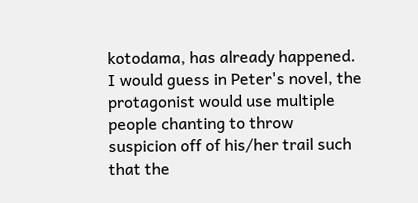kotodama, has already happened. I would guess in Peter's novel, the protagonist would use multiple people chanting to throw suspicion off of his/her trail such that the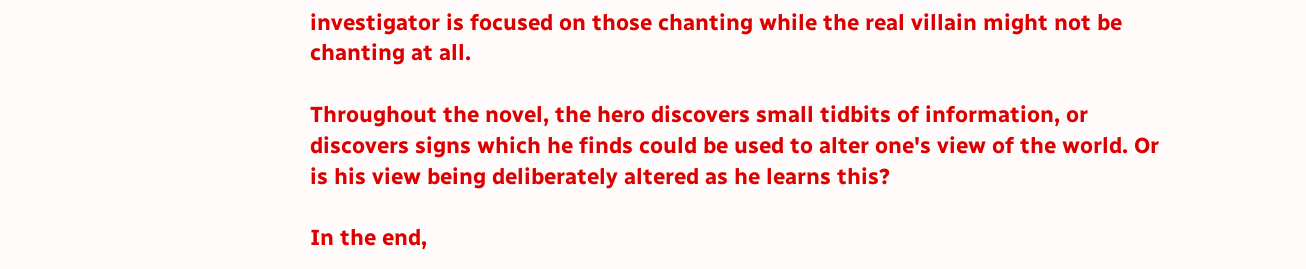investigator is focused on those chanting while the real villain might not be chanting at all.

Throughout the novel, the hero discovers small tidbits of information, or discovers signs which he finds could be used to alter one's view of the world. Or is his view being deliberately altered as he learns this?

In the end,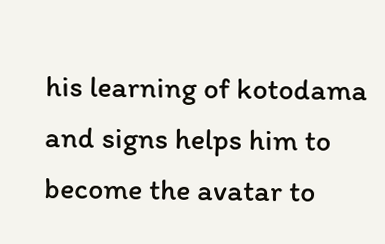his learning of kotodama and signs helps him to become the avatar to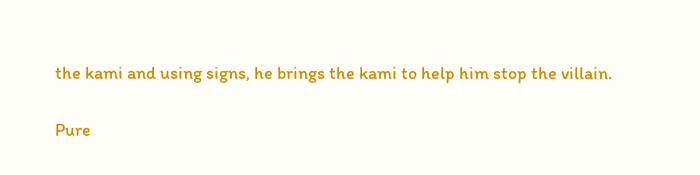the kami and using signs, he brings the kami to help him stop the villain.

Pure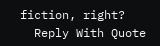fiction, right?
  Reply With Quote